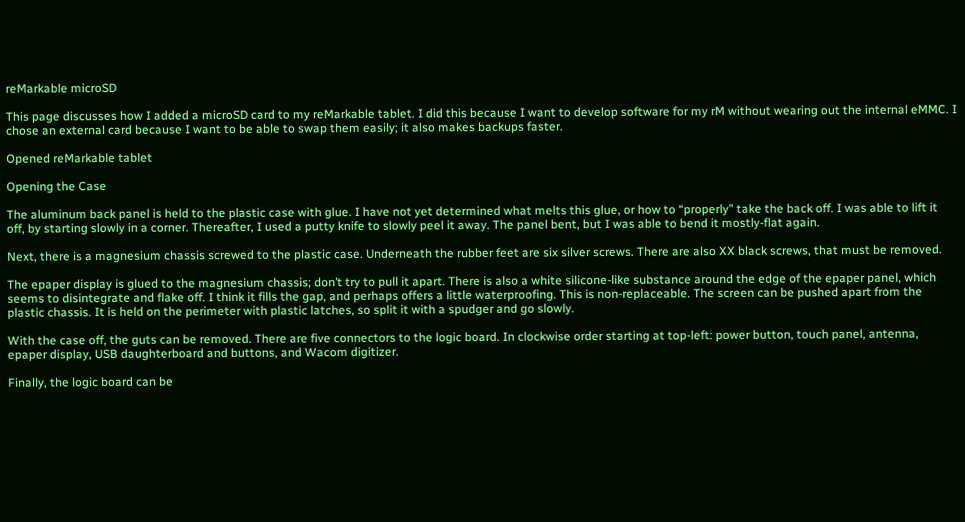reMarkable microSD

This page discusses how I added a microSD card to my reMarkable tablet. I did this because I want to develop software for my rM without wearing out the internal eMMC. I chose an external card because I want to be able to swap them easily; it also makes backups faster.

Opened reMarkable tablet

Opening the Case

The aluminum back panel is held to the plastic case with glue. I have not yet determined what melts this glue, or how to “properly” take the back off. I was able to lift it off, by starting slowly in a corner. Thereafter, I used a putty knife to slowly peel it away. The panel bent, but I was able to bend it mostly-flat again.

Next, there is a magnesium chassis screwed to the plastic case. Underneath the rubber feet are six silver screws. There are also XX black screws, that must be removed.

The epaper display is glued to the magnesium chassis; don’t try to pull it apart. There is also a white silicone-like substance around the edge of the epaper panel, which seems to disintegrate and flake off. I think it fills the gap, and perhaps offers a little waterproofing. This is non-replaceable. The screen can be pushed apart from the plastic chassis. It is held on the perimeter with plastic latches, so split it with a spudger and go slowly.

With the case off, the guts can be removed. There are five connectors to the logic board. In clockwise order starting at top-left: power button, touch panel, antenna, epaper display, USB daughterboard and buttons, and Wacom digitizer.

Finally, the logic board can be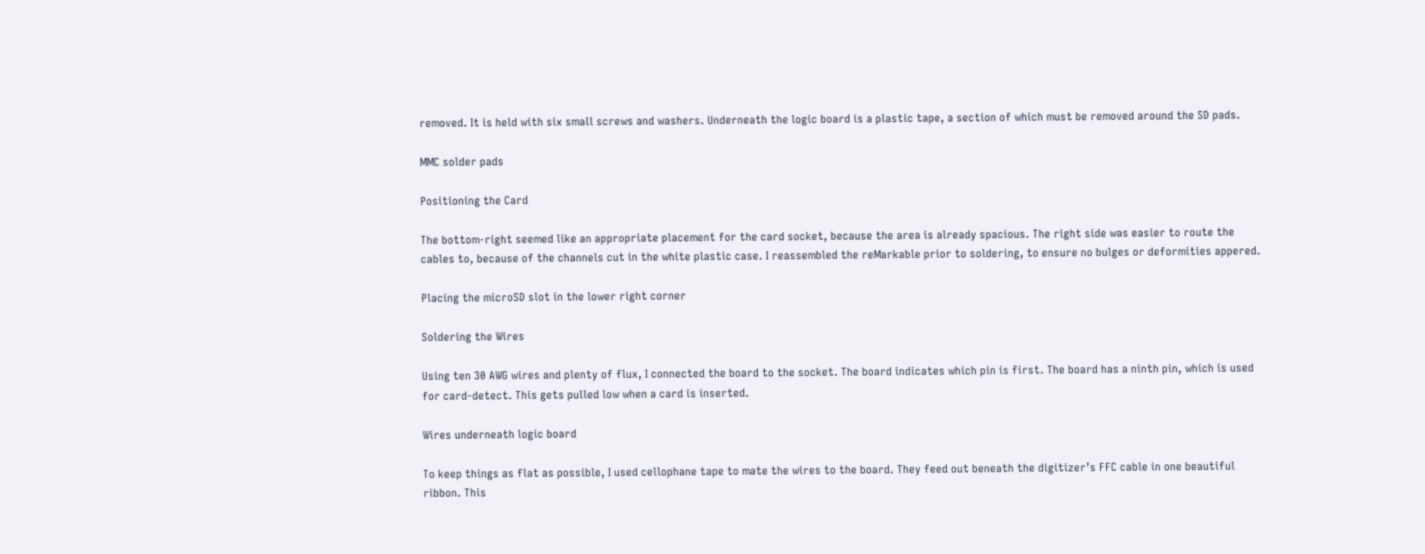removed. It is held with six small screws and washers. Underneath the logic board is a plastic tape, a section of which must be removed around the SD pads.

MMC solder pads

Positioning the Card

The bottom-right seemed like an appropriate placement for the card socket, because the area is already spacious. The right side was easier to route the cables to, because of the channels cut in the white plastic case. I reassembled the reMarkable prior to soldering, to ensure no bulges or deformities appered.

Placing the microSD slot in the lower right corner

Soldering the Wires

Using ten 30 AWG wires and plenty of flux, I connected the board to the socket. The board indicates which pin is first. The board has a ninth pin, which is used for card-detect. This gets pulled low when a card is inserted.

Wires underneath logic board

To keep things as flat as possible, I used cellophane tape to mate the wires to the board. They feed out beneath the digitizer’s FFC cable in one beautiful ribbon. This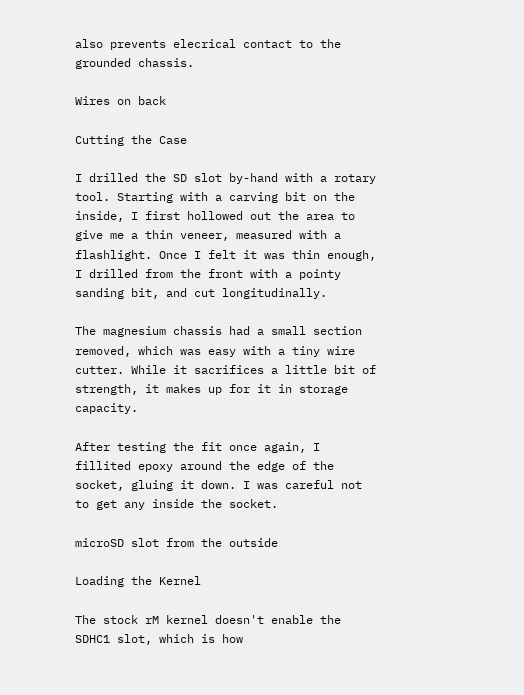also prevents elecrical contact to the grounded chassis.

Wires on back

Cutting the Case

I drilled the SD slot by-hand with a rotary tool. Starting with a carving bit on the inside, I first hollowed out the area to give me a thin veneer, measured with a flashlight. Once I felt it was thin enough, I drilled from the front with a pointy sanding bit, and cut longitudinally.

The magnesium chassis had a small section removed, which was easy with a tiny wire cutter. While it sacrifices a little bit of strength, it makes up for it in storage capacity.

After testing the fit once again, I fillited epoxy around the edge of the socket, gluing it down. I was careful not to get any inside the socket.

microSD slot from the outside

Loading the Kernel

The stock rM kernel doesn't enable the SDHC1 slot, which is how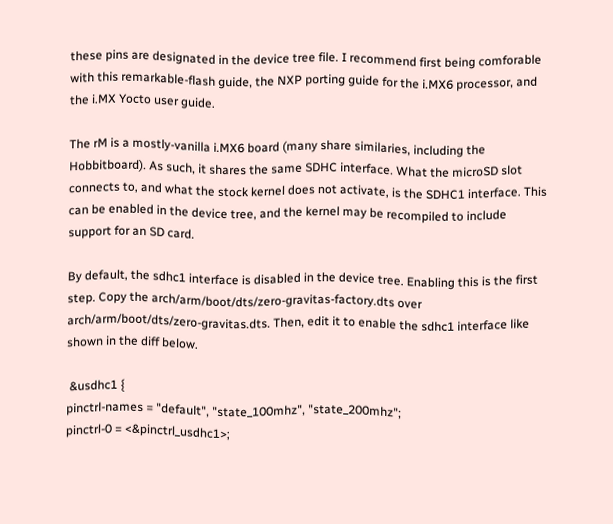these pins are designated in the device tree file. I recommend first being comforable with this remarkable-flash guide, the NXP porting guide for the i.MX6 processor, and the i.MX Yocto user guide.

The rM is a mostly-vanilla i.MX6 board (many share similaries, including the Hobbitboard). As such, it shares the same SDHC interface. What the microSD slot connects to, and what the stock kernel does not activate, is the SDHC1 interface. This can be enabled in the device tree, and the kernel may be recompiled to include support for an SD card.

By default, the sdhc1 interface is disabled in the device tree. Enabling this is the first step. Copy the arch/arm/boot/dts/zero-gravitas-factory.dts over arch/arm/boot/dts/zero-gravitas.dts. Then, edit it to enable the sdhc1 interface like shown in the diff below.

 &usdhc1 {
pinctrl-names = "default", "state_100mhz", "state_200mhz";
pinctrl-0 = <&pinctrl_usdhc1>;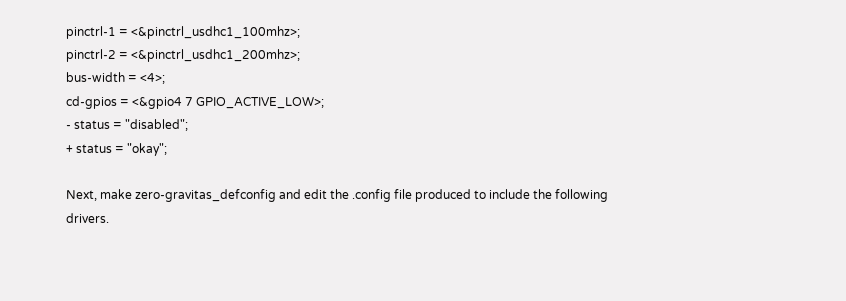pinctrl-1 = <&pinctrl_usdhc1_100mhz>;
pinctrl-2 = <&pinctrl_usdhc1_200mhz>;
bus-width = <4>;
cd-gpios = <&gpio4 7 GPIO_ACTIVE_LOW>;
- status = "disabled";
+ status = "okay";

Next, make zero-gravitas_defconfig and edit the .config file produced to include the following drivers.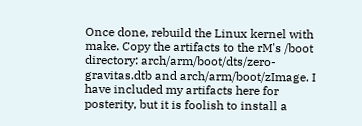Once done, rebuild the Linux kernel with make. Copy the artifacts to the rM's /boot directory: arch/arm/boot/dts/zero-gravitas.dtb and arch/arm/boot/zImage. I have included my artifacts here for posterity, but it is foolish to install a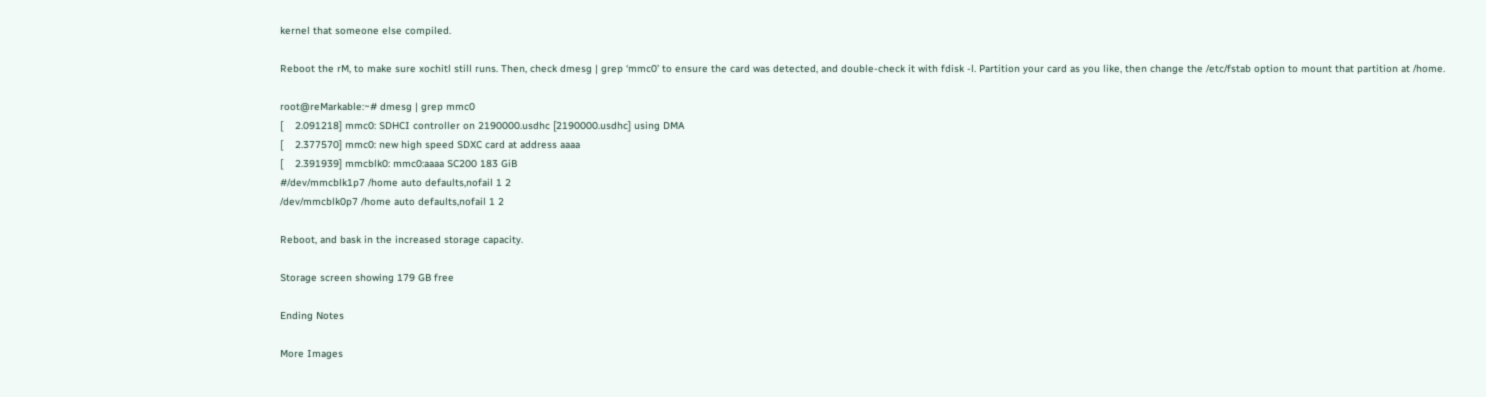kernel that someone else compiled.

Reboot the rM, to make sure xochitl still runs. Then, check dmesg | grep ‘mmc0’ to ensure the card was detected, and double-check it with fdisk -l. Partition your card as you like, then change the /etc/fstab option to mount that partition at /home.

root@reMarkable:~# dmesg | grep mmc0
[    2.091218] mmc0: SDHCI controller on 2190000.usdhc [2190000.usdhc] using DMA
[    2.377570] mmc0: new high speed SDXC card at address aaaa
[    2.391939] mmcblk0: mmc0:aaaa SC200 183 GiB
#/dev/mmcblk1p7 /home auto defaults,nofail 1 2
/dev/mmcblk0p7 /home auto defaults,nofail 1 2

Reboot, and bask in the increased storage capacity.

Storage screen showing 179 GB free

Ending Notes

More Images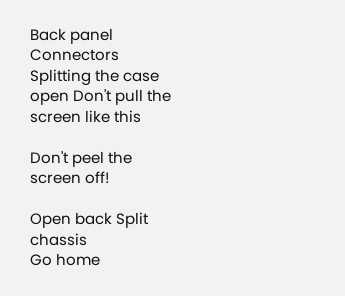Back panel Connectors Splitting the case open Don't pull the screen like this

Don't peel the screen off!

Open back Split chassis
Go home